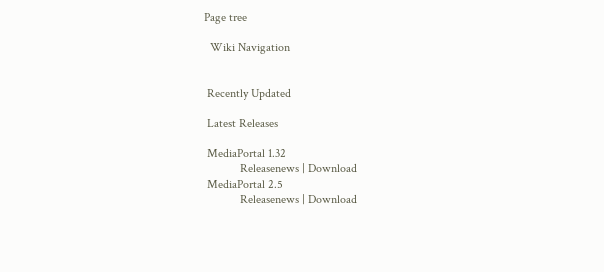Page tree

  Wiki Navigation


 Recently Updated

 Latest Releases

 MediaPortal 1.32
            Releasenews | Download
 MediaPortal 2.5
            Releasenews | Download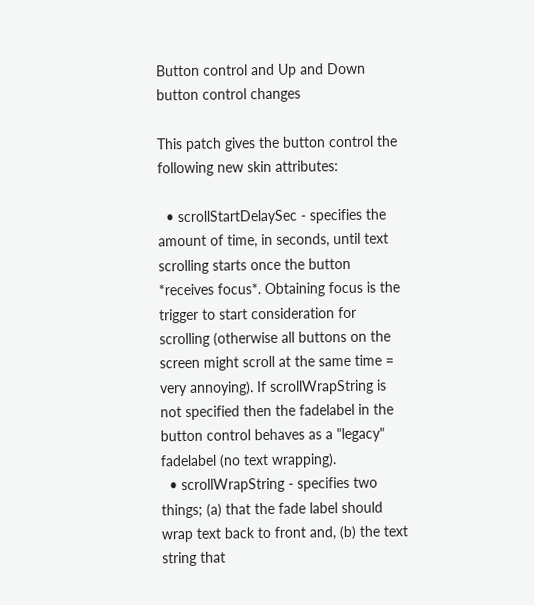Button control and Up and Down button control changes

This patch gives the button control the following new skin attributes:

  • scrollStartDelaySec - specifies the amount of time, in seconds, until text scrolling starts once the button *receives focus*. Obtaining focus is the trigger to start consideration for scrolling (otherwise all buttons on the screen might scroll at the same time = very annoying). If scrollWrapString is not specified then the fadelabel in the button control behaves as a "legacy" fadelabel (no text wrapping).
  • scrollWrapString - specifies two things; (a) that the fade label should wrap text back to front and, (b) the text string that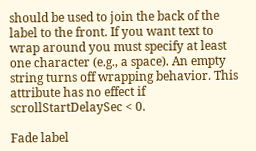should be used to join the back of the label to the front. If you want text to wrap around you must specify at least one character (e.g., a space). An empty string turns off wrapping behavior. This attribute has no effect if scrollStartDelaySec < 0.

Fade label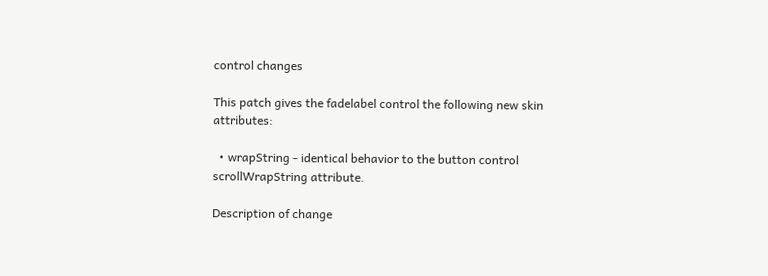control changes

This patch gives the fadelabel control the following new skin attributes:

  • wrapString - identical behavior to the button control scrollWrapString attribute.

Description of change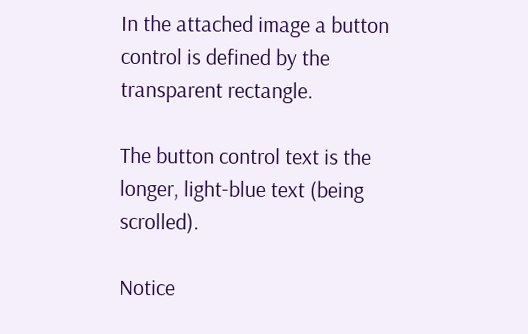In the attached image a button control is defined by the transparent rectangle.

The button control text is the longer, light-blue text (being scrolled).

Notice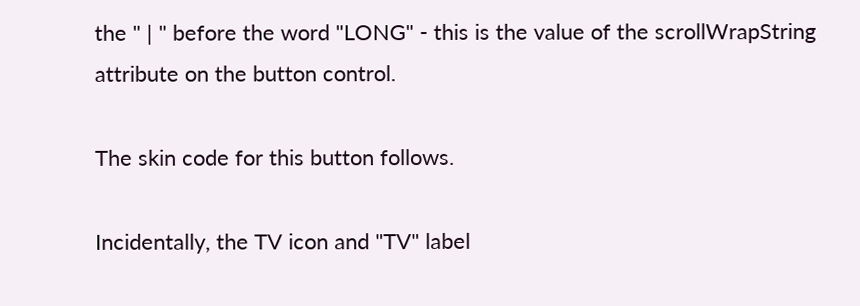the " | " before the word "LONG" - this is the value of the scrollWrapString attribute on the button control.

The skin code for this button follows.

Incidentally, the TV icon and "TV" label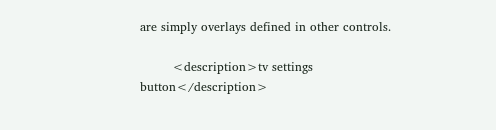are simply overlays defined in other controls.

        <description>tv settings button</description>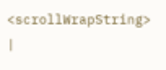<scrollWrapString> |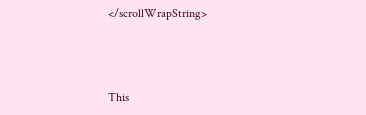</scrollWrapString>



This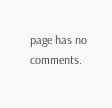page has no comments.